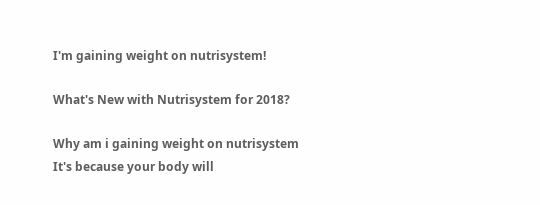I'm gaining weight on nutrisystem!

What's New with Nutrisystem for 2018?

Why am i gaining weight on nutrisystem
It's because your body will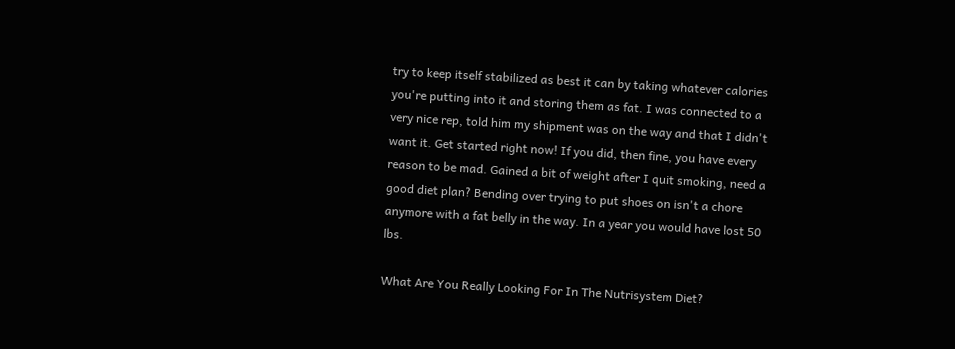try to keep itself stabilized as best it can by taking whatever calories you're putting into it and storing them as fat. I was connected to a very nice rep, told him my shipment was on the way and that I didn't want it. Get started right now! If you did, then fine, you have every reason to be mad. Gained a bit of weight after I quit smoking, need a good diet plan? Bending over trying to put shoes on isn't a chore anymore with a fat belly in the way. In a year you would have lost 50 lbs.

What Are You Really Looking For In The Nutrisystem Diet?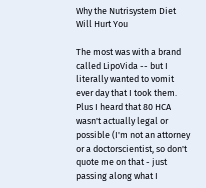Why the Nutrisystem Diet Will Hurt You

The most was with a brand called LipoVida -- but I literally wanted to vomit ever day that I took them. Plus I heard that 80 HCA wasn't actually legal or possible (I'm not an attorney or a doctorscientist, so don't quote me on that - just passing along what I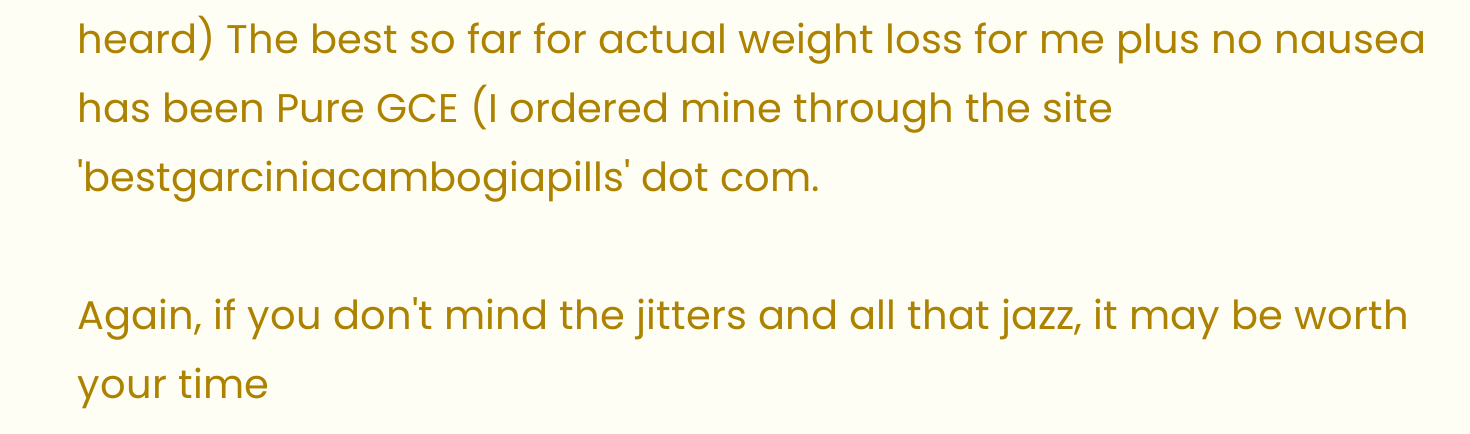heard) The best so far for actual weight loss for me plus no nausea has been Pure GCE (I ordered mine through the site 'bestgarciniacambogiapills' dot com.

Again, if you don't mind the jitters and all that jazz, it may be worth your time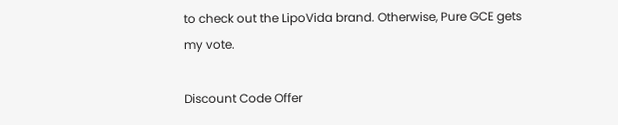to check out the LipoVida brand. Otherwise, Pure GCE gets my vote.

Discount Code Offer